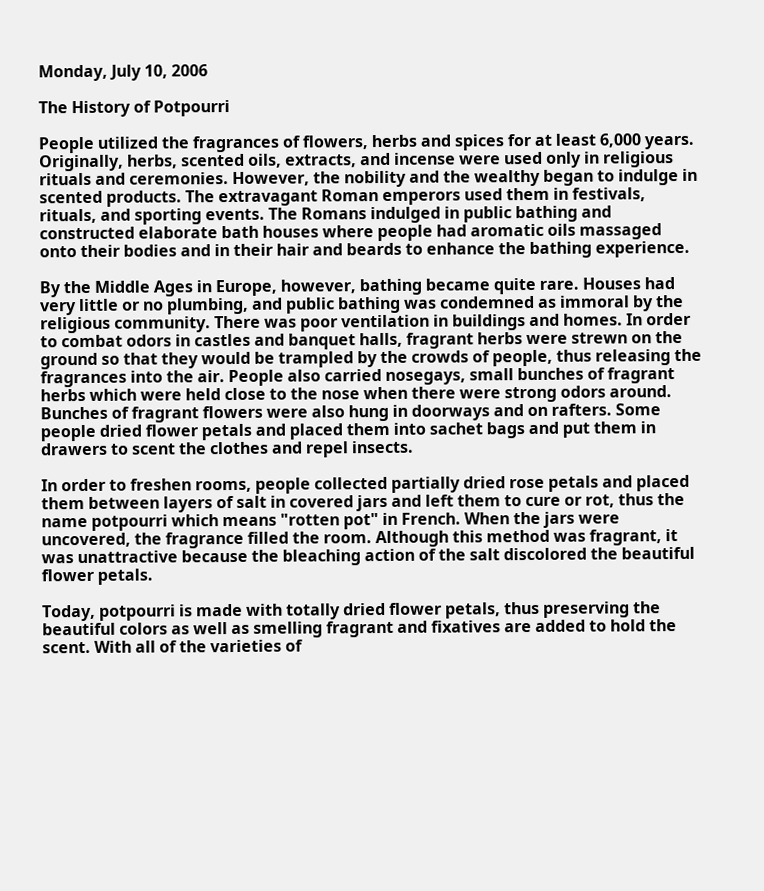Monday, July 10, 2006

The History of Potpourri

People utilized the fragrances of flowers, herbs and spices for at least 6,000 years. Originally, herbs, scented oils, extracts, and incense were used only in religious rituals and ceremonies. However, the nobility and the wealthy began to indulge in scented products. The extravagant Roman emperors used them in festivals, rituals, and sporting events. The Romans indulged in public bathing and constructed elaborate bath houses where people had aromatic oils massaged onto their bodies and in their hair and beards to enhance the bathing experience.

By the Middle Ages in Europe, however, bathing became quite rare. Houses had very little or no plumbing, and public bathing was condemned as immoral by the religious community. There was poor ventilation in buildings and homes. In order to combat odors in castles and banquet halls, fragrant herbs were strewn on the ground so that they would be trampled by the crowds of people, thus releasing the fragrances into the air. People also carried nosegays, small bunches of fragrant herbs which were held close to the nose when there were strong odors around. Bunches of fragrant flowers were also hung in doorways and on rafters. Some people dried flower petals and placed them into sachet bags and put them in drawers to scent the clothes and repel insects.

In order to freshen rooms, people collected partially dried rose petals and placed them between layers of salt in covered jars and left them to cure or rot, thus the name potpourri which means "rotten pot" in French. When the jars were uncovered, the fragrance filled the room. Although this method was fragrant, it was unattractive because the bleaching action of the salt discolored the beautiful flower petals.

Today, potpourri is made with totally dried flower petals, thus preserving the beautiful colors as well as smelling fragrant and fixatives are added to hold the scent. With all of the varieties of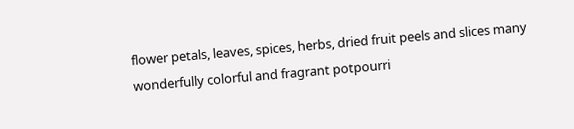flower petals, leaves, spices, herbs, dried fruit peels and slices many wonderfully colorful and fragrant potpourri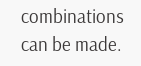combinations can be made.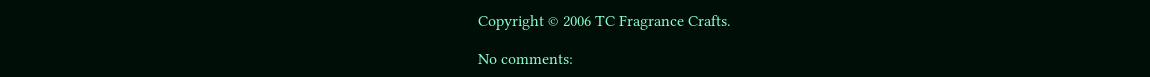Copyright © 2006 TC Fragrance Crafts.

No comments: